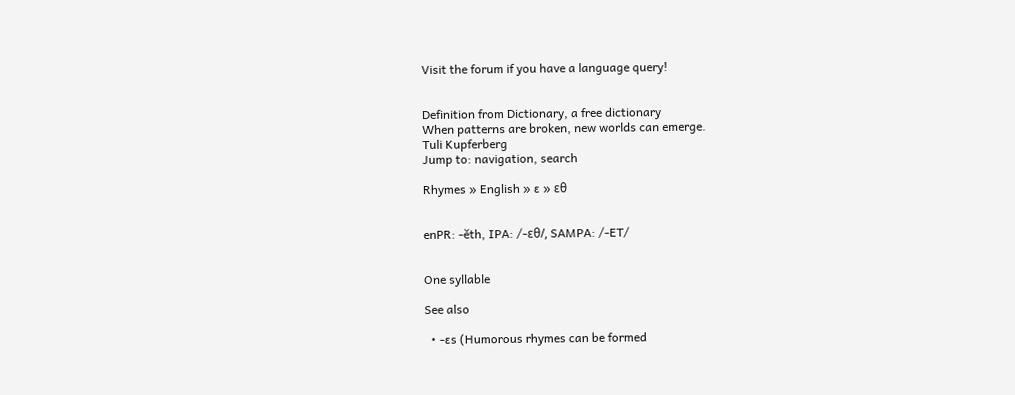Visit the forum if you have a language query!


Definition from Dictionary, a free dictionary
When patterns are broken, new worlds can emerge.
Tuli Kupferberg
Jump to: navigation, search

Rhymes » English » ɛ » ɛθ


enPR: -ĕth, IPA: /-ɛθ/, SAMPA: /-ET/


One syllable

See also

  • -ɛs (Humorous rhymes can be formed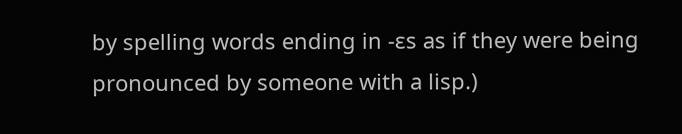by spelling words ending in -ɛs as if they were being pronounced by someone with a lisp.)